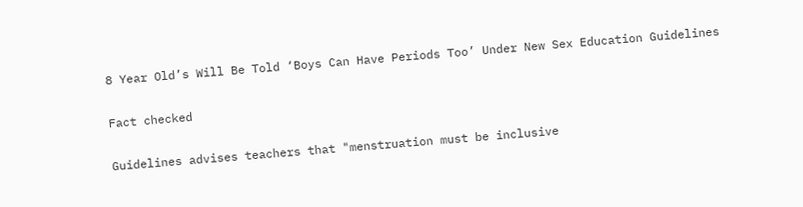8 Year Old’s Will Be Told ‘Boys Can Have Periods Too’ Under New Sex Education Guidelines

Fact checked

Guidelines advises teachers that "menstruation must be inclusive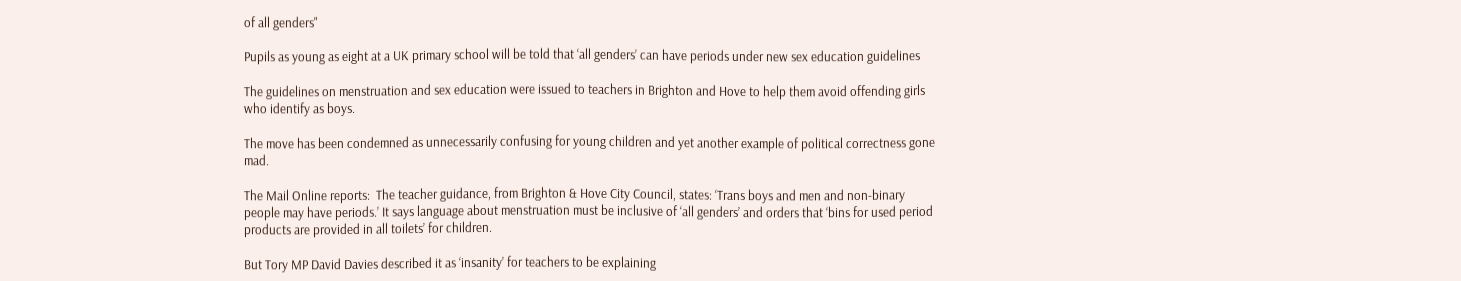of all genders"

Pupils as young as eight at a UK primary school will be told that ‘all genders’ can have periods under new sex education guidelines

The guidelines on menstruation and sex education were issued to teachers in Brighton and Hove to help them avoid offending girls who identify as boys.

The move has been condemned as unnecessarily confusing for young children and yet another example of political correctness gone mad.

The Mail Online reports:  The teacher guidance, from Brighton & Hove City Council, states: ‘Trans boys and men and non-binary people may have periods.’ It says language about menstruation must be inclusive of ‘all genders’ and orders that ‘bins for used period products are provided in all toilets’ for children.

But Tory MP David Davies described it as ‘insanity’ for teachers to be explaining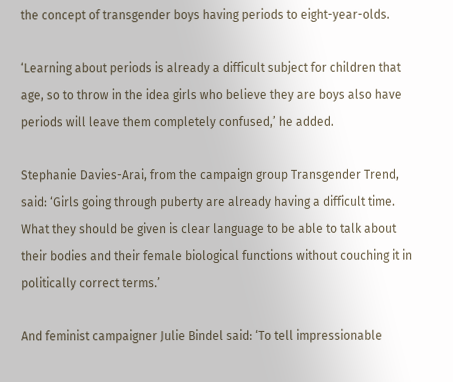the concept of transgender boys having periods to eight-year-olds.

‘Learning about periods is already a difficult subject for children that age, so to throw in the idea girls who believe they are boys also have periods will leave them completely confused,’ he added.

Stephanie Davies-Arai, from the campaign group Transgender Trend, said: ‘Girls going through puberty are already having a difficult time. What they should be given is clear language to be able to talk about their bodies and their female biological functions without couching it in politically correct terms.’

And feminist campaigner Julie Bindel said: ‘To tell impressionable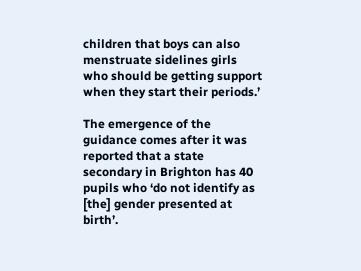children that boys can also menstruate sidelines girls who should be getting support when they start their periods.’

The emergence of the guidance comes after it was reported that a state secondary in Brighton has 40 pupils who ‘do not identify as [the] gender presented at birth’.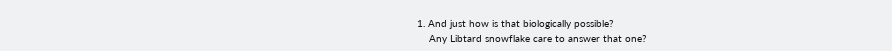1. And just how is that biologically possible?
    Any Libtard snowflake care to answer that one?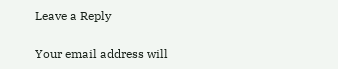Leave a Reply

Your email address will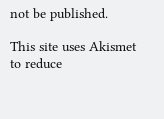not be published.

This site uses Akismet to reduce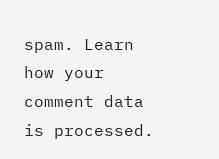spam. Learn how your comment data is processed.